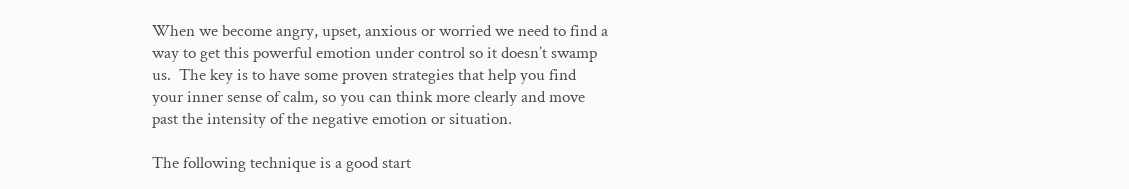When we become angry, upset, anxious or worried we need to find a way to get this powerful emotion under control so it doesn’t swamp us.  The key is to have some proven strategies that help you find your inner sense of calm, so you can think more clearly and move past the intensity of the negative emotion or situation.

The following technique is a good start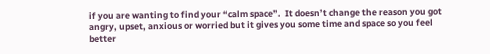if you are wanting to find your “calm space”.  It doesn’t change the reason you got angry, upset, anxious or worried but it gives you some time and space so you feel better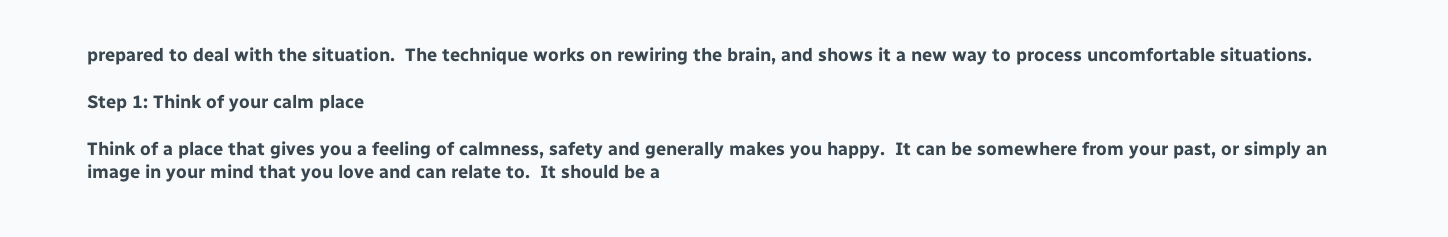prepared to deal with the situation.  The technique works on rewiring the brain, and shows it a new way to process uncomfortable situations.

Step 1: Think of your calm place

Think of a place that gives you a feeling of calmness, safety and generally makes you happy.  It can be somewhere from your past, or simply an image in your mind that you love and can relate to.  It should be a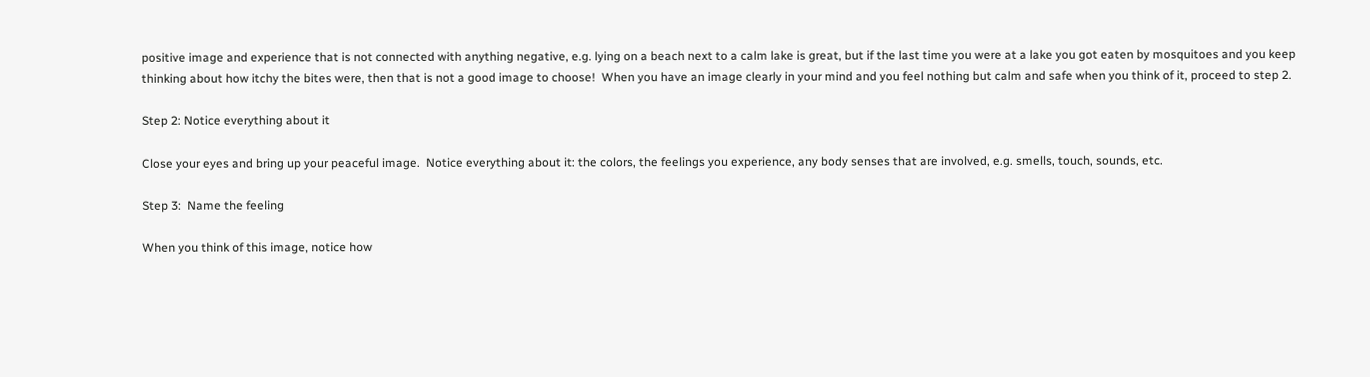positive image and experience that is not connected with anything negative, e.g. lying on a beach next to a calm lake is great, but if the last time you were at a lake you got eaten by mosquitoes and you keep thinking about how itchy the bites were, then that is not a good image to choose!  When you have an image clearly in your mind and you feel nothing but calm and safe when you think of it, proceed to step 2.

Step 2: Notice everything about it

Close your eyes and bring up your peaceful image.  Notice everything about it: the colors, the feelings you experience, any body senses that are involved, e.g. smells, touch, sounds, etc.

Step 3:  Name the feeling

When you think of this image, notice how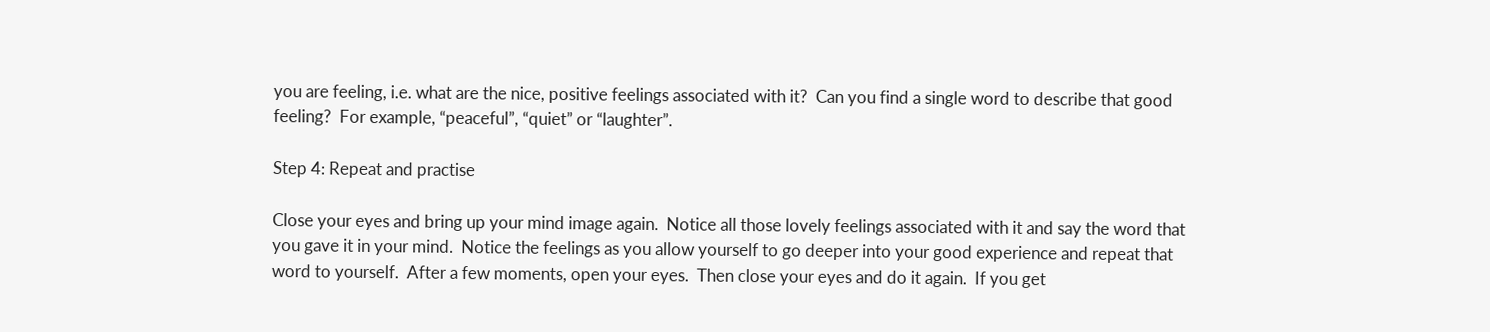you are feeling, i.e. what are the nice, positive feelings associated with it?  Can you find a single word to describe that good feeling?  For example, “peaceful”, “quiet” or “laughter”.

Step 4: Repeat and practise

Close your eyes and bring up your mind image again.  Notice all those lovely feelings associated with it and say the word that you gave it in your mind.  Notice the feelings as you allow yourself to go deeper into your good experience and repeat that word to yourself.  After a few moments, open your eyes.  Then close your eyes and do it again.  If you get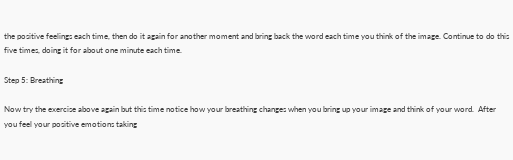the positive feelings each time, then do it again for another moment and bring back the word each time you think of the image. Continue to do this five times, doing it for about one minute each time.

Step 5: Breathing

Now try the exercise above again but this time notice how your breathing changes when you bring up your image and think of your word.  After you feel your positive emotions taking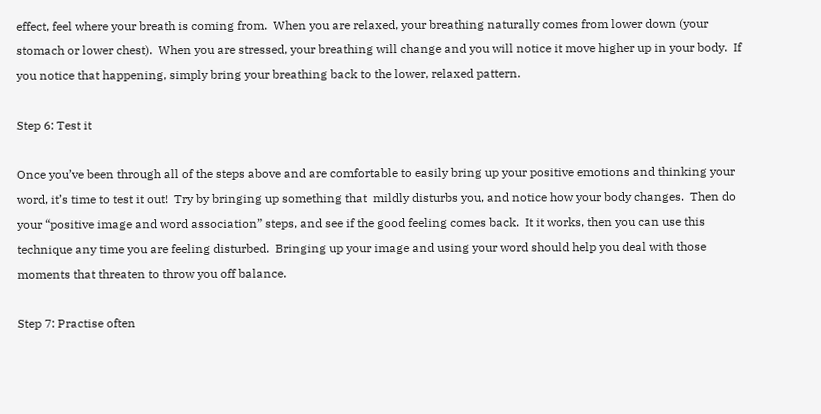effect, feel where your breath is coming from.  When you are relaxed, your breathing naturally comes from lower down (your stomach or lower chest).  When you are stressed, your breathing will change and you will notice it move higher up in your body.  If you notice that happening, simply bring your breathing back to the lower, relaxed pattern.

Step 6: Test it

Once you’ve been through all of the steps above and are comfortable to easily bring up your positive emotions and thinking your word, it’s time to test it out!  Try by bringing up something that  mildly disturbs you, and notice how your body changes.  Then do your “positive image and word association” steps, and see if the good feeling comes back.  It it works, then you can use this technique any time you are feeling disturbed.  Bringing up your image and using your word should help you deal with those moments that threaten to throw you off balance.

Step 7: Practise often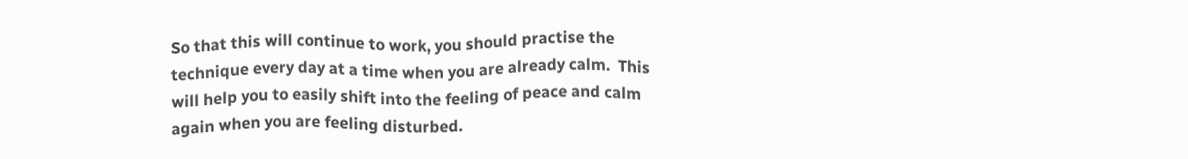So that this will continue to work, you should practise the technique every day at a time when you are already calm.  This will help you to easily shift into the feeling of peace and calm again when you are feeling disturbed.